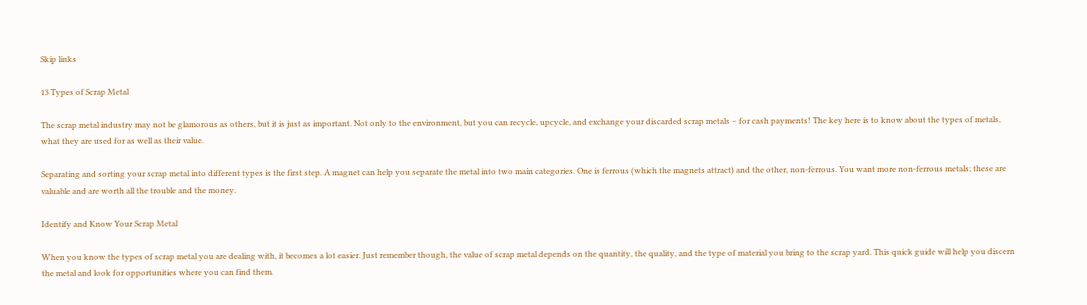Skip links

13 Types of Scrap Metal

The scrap metal industry may not be glamorous as others, but it is just as important. Not only to the environment, but you can recycle, upcycle, and exchange your discarded scrap metals – for cash payments! The key here is to know about the types of metals, what they are used for as well as their value.

Separating and sorting your scrap metal into different types is the first step. A magnet can help you separate the metal into two main categories. One is ferrous (which the magnets attract) and the other, non-ferrous. You want more non-ferrous metals; these are valuable and are worth all the trouble and the money.

Identify and Know Your Scrap Metal

When you know the types of scrap metal you are dealing with, it becomes a lot easier. Just remember though, the value of scrap metal depends on the quantity, the quality, and the type of material you bring to the scrap yard. This quick guide will help you discern the metal and look for opportunities where you can find them.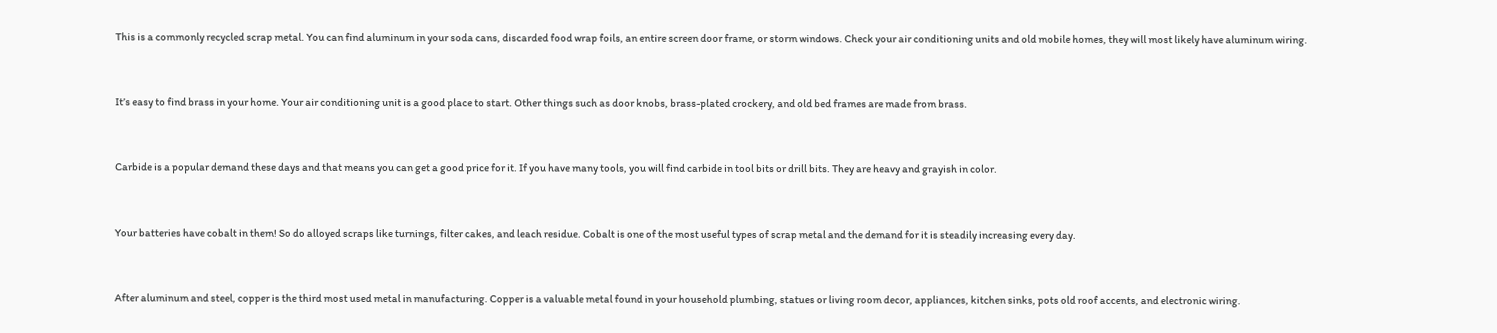This is a commonly recycled scrap metal. You can find aluminum in your soda cans, discarded food wrap foils, an entire screen door frame, or storm windows. Check your air conditioning units and old mobile homes, they will most likely have aluminum wiring.


It’s easy to find brass in your home. Your air conditioning unit is a good place to start. Other things such as door knobs, brass-plated crockery, and old bed frames are made from brass.


Carbide is a popular demand these days and that means you can get a good price for it. If you have many tools, you will find carbide in tool bits or drill bits. They are heavy and grayish in color.


Your batteries have cobalt in them! So do alloyed scraps like turnings, filter cakes, and leach residue. Cobalt is one of the most useful types of scrap metal and the demand for it is steadily increasing every day.


After aluminum and steel, copper is the third most used metal in manufacturing. Copper is a valuable metal found in your household plumbing, statues or living room decor, appliances, kitchen sinks, pots old roof accents, and electronic wiring.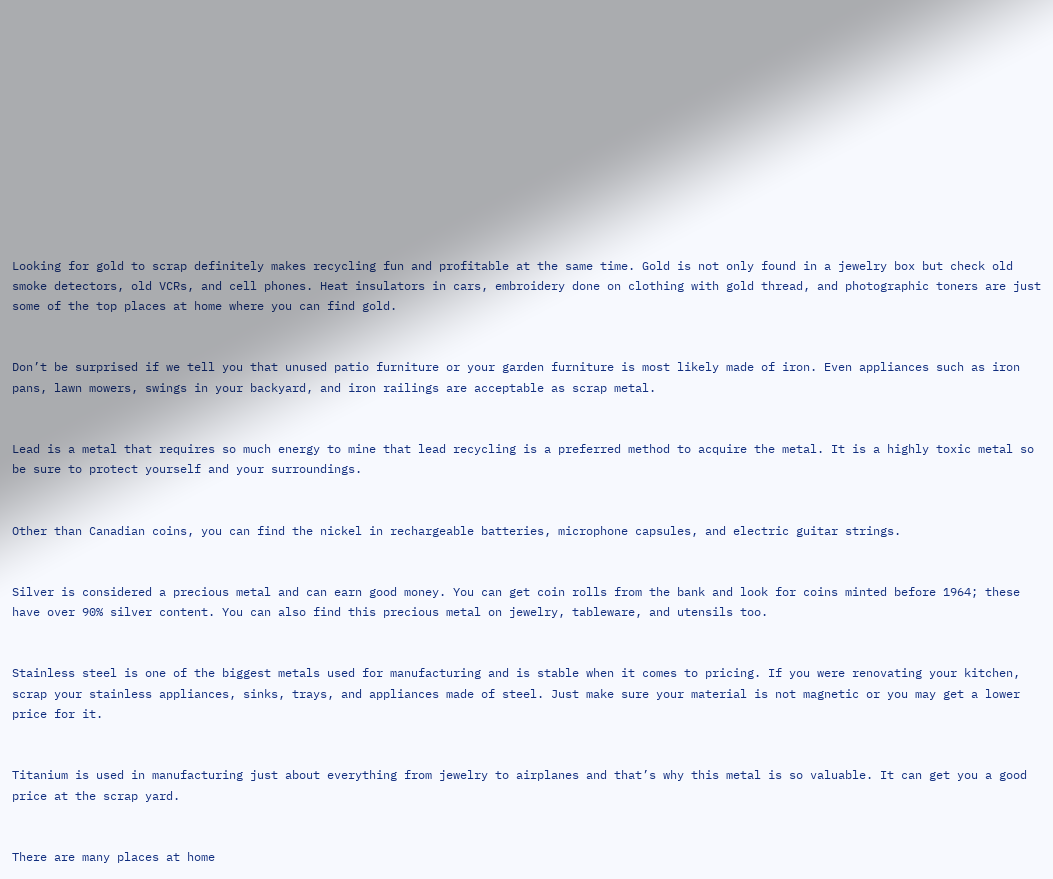Looking for gold to scrap definitely makes recycling fun and profitable at the same time. Gold is not only found in a jewelry box but check old smoke detectors, old VCRs, and cell phones. Heat insulators in cars, embroidery done on clothing with gold thread, and photographic toners are just some of the top places at home where you can find gold.


Don’t be surprised if we tell you that unused patio furniture or your garden furniture is most likely made of iron. Even appliances such as iron pans, lawn mowers, swings in your backyard, and iron railings are acceptable as scrap metal.


Lead is a metal that requires so much energy to mine that lead recycling is a preferred method to acquire the metal. It is a highly toxic metal so be sure to protect yourself and your surroundings.


Other than Canadian coins, you can find the nickel in rechargeable batteries, microphone capsules, and electric guitar strings.


Silver is considered a precious metal and can earn good money. You can get coin rolls from the bank and look for coins minted before 1964; these have over 90% silver content. You can also find this precious metal on jewelry, tableware, and utensils too.


Stainless steel is one of the biggest metals used for manufacturing and is stable when it comes to pricing. If you were renovating your kitchen, scrap your stainless appliances, sinks, trays, and appliances made of steel. Just make sure your material is not magnetic or you may get a lower price for it.


Titanium is used in manufacturing just about everything from jewelry to airplanes and that’s why this metal is so valuable. It can get you a good price at the scrap yard.


There are many places at home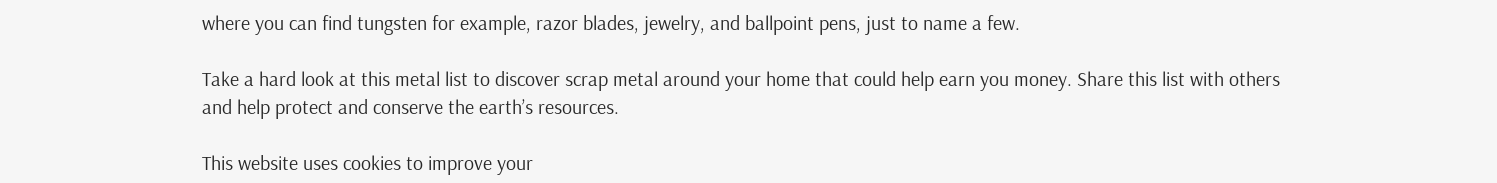where you can find tungsten for example, razor blades, jewelry, and ballpoint pens, just to name a few.

Take a hard look at this metal list to discover scrap metal around your home that could help earn you money. Share this list with others and help protect and conserve the earth’s resources.

This website uses cookies to improve your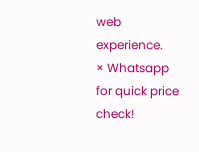web experience.
× Whatsapp for quick price check!